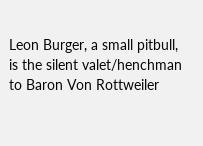Leon Burger, a small pitbull, is the silent valet/henchman to Baron Von Rottweiler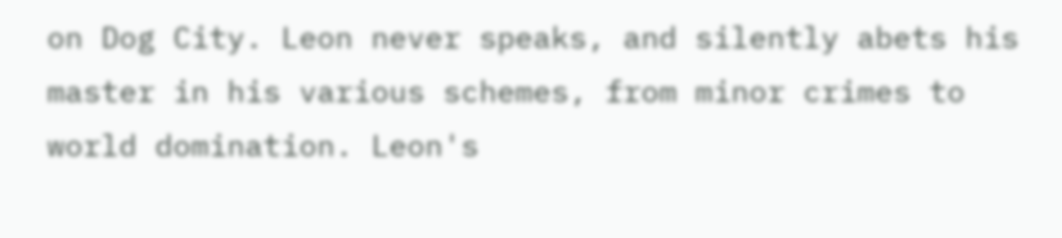on Dog City. Leon never speaks, and silently abets his master in his various schemes, from minor crimes to world domination. Leon's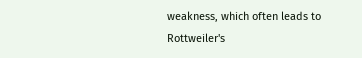weakness, which often leads to Rottweiler's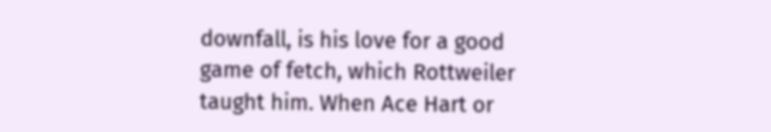downfall, is his love for a good game of fetch, which Rottweiler taught him. When Ace Hart or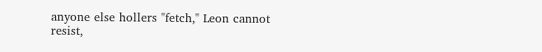anyone else hollers "fetch," Leon cannot resist,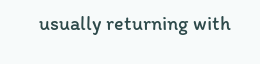usually returning with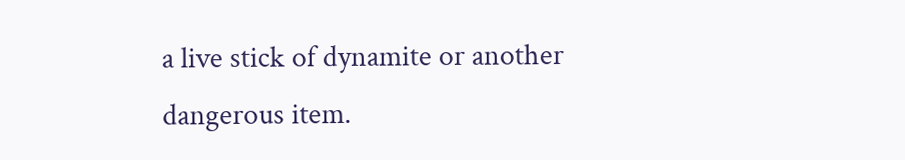a live stick of dynamite or another dangerous item.